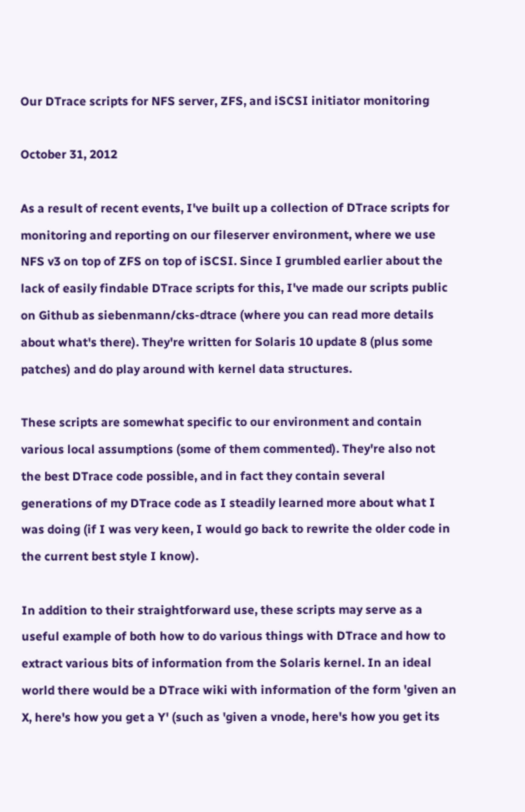Our DTrace scripts for NFS server, ZFS, and iSCSI initiator monitoring

October 31, 2012

As a result of recent events, I've built up a collection of DTrace scripts for monitoring and reporting on our fileserver environment, where we use NFS v3 on top of ZFS on top of iSCSI. Since I grumbled earlier about the lack of easily findable DTrace scripts for this, I've made our scripts public on Github as siebenmann/cks-dtrace (where you can read more details about what's there). They're written for Solaris 10 update 8 (plus some patches) and do play around with kernel data structures.

These scripts are somewhat specific to our environment and contain various local assumptions (some of them commented). They're also not the best DTrace code possible, and in fact they contain several generations of my DTrace code as I steadily learned more about what I was doing (if I was very keen, I would go back to rewrite the older code in the current best style I know).

In addition to their straightforward use, these scripts may serve as a useful example of both how to do various things with DTrace and how to extract various bits of information from the Solaris kernel. In an ideal world there would be a DTrace wiki with information of the form 'given an X, here's how you get a Y' (such as 'given a vnode, here's how you get its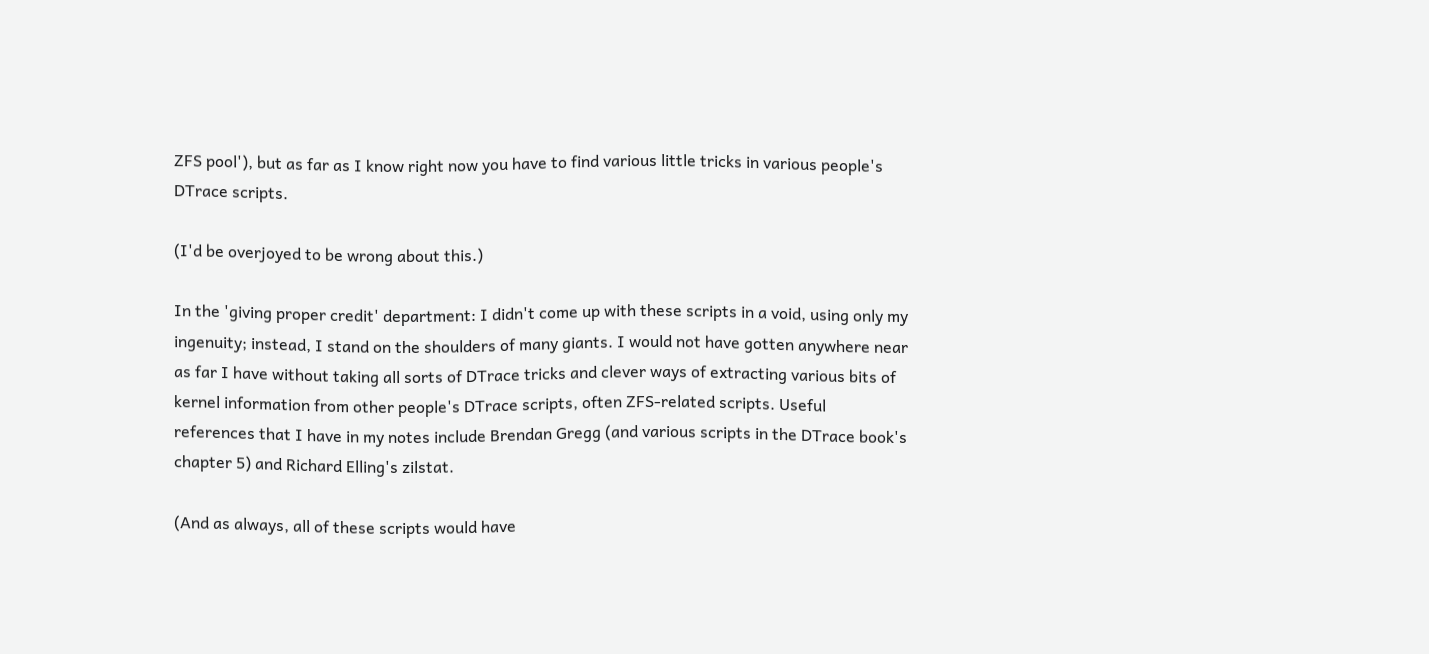ZFS pool'), but as far as I know right now you have to find various little tricks in various people's DTrace scripts.

(I'd be overjoyed to be wrong about this.)

In the 'giving proper credit' department: I didn't come up with these scripts in a void, using only my ingenuity; instead, I stand on the shoulders of many giants. I would not have gotten anywhere near as far I have without taking all sorts of DTrace tricks and clever ways of extracting various bits of kernel information from other people's DTrace scripts, often ZFS-related scripts. Useful references that I have in my notes include Brendan Gregg (and various scripts in the DTrace book's chapter 5) and Richard Elling's zilstat.

(And as always, all of these scripts would have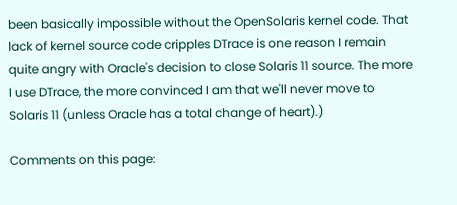been basically impossible without the OpenSolaris kernel code. That lack of kernel source code cripples DTrace is one reason I remain quite angry with Oracle's decision to close Solaris 11 source. The more I use DTrace, the more convinced I am that we'll never move to Solaris 11 (unless Oracle has a total change of heart).)

Comments on this page: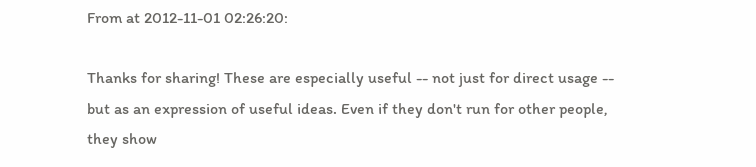From at 2012-11-01 02:26:20:

Thanks for sharing! These are especially useful -- not just for direct usage -- but as an expression of useful ideas. Even if they don't run for other people, they show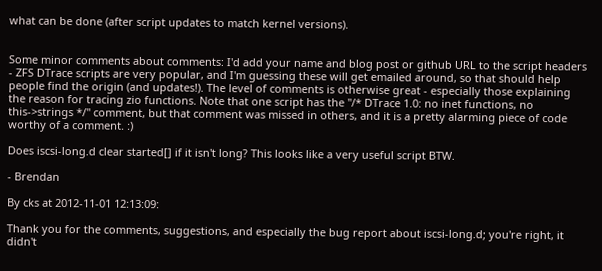what can be done (after script updates to match kernel versions).


Some minor comments about comments: I'd add your name and blog post or github URL to the script headers - ZFS DTrace scripts are very popular, and I'm guessing these will get emailed around, so that should help people find the origin (and updates!). The level of comments is otherwise great - especially those explaining the reason for tracing zio functions. Note that one script has the "/* DTrace 1.0: no inet functions, no this->strings */" comment, but that comment was missed in others, and it is a pretty alarming piece of code worthy of a comment. :)

Does iscsi-long.d clear started[] if it isn't long? This looks like a very useful script BTW.

- Brendan

By cks at 2012-11-01 12:13:09:

Thank you for the comments, suggestions, and especially the bug report about iscsi-long.d; you're right, it didn't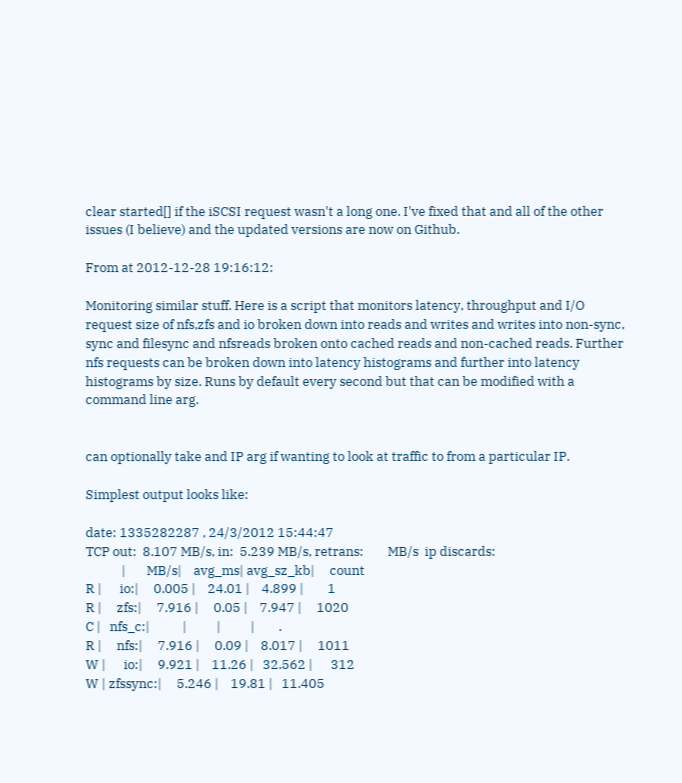clear started[] if the iSCSI request wasn't a long one. I've fixed that and all of the other issues (I believe) and the updated versions are now on Github.

From at 2012-12-28 19:16:12:

Monitoring similar stuff. Here is a script that monitors latency, throughput and I/O request size of nfs,zfs and io broken down into reads and writes and writes into non-sync, sync and filesync and nfsreads broken onto cached reads and non-cached reads. Further nfs requests can be broken down into latency histograms and further into latency histograms by size. Runs by default every second but that can be modified with a command line arg.


can optionally take and IP arg if wanting to look at traffic to from a particular IP.

Simplest output looks like:

date: 1335282287 , 24/3/2012 15:44:47
TCP out:  8.107 MB/s, in:  5.239 MB/s, retrans:        MB/s  ip discards:
            |       MB/s|    avg_ms| avg_sz_kb|     count
R |      io:|     0.005 |    24.01 |    4.899 |        1
R |     zfs:|     7.916 |     0.05 |    7.947 |     1020
C |   nfs_c:|           |          |          |        .
R |     nfs:|     7.916 |     0.09 |    8.017 |     1011
W |      io:|     9.921 |    11.26 |   32.562 |      312
W | zfssync:|     5.246 |    19.81 |   11.405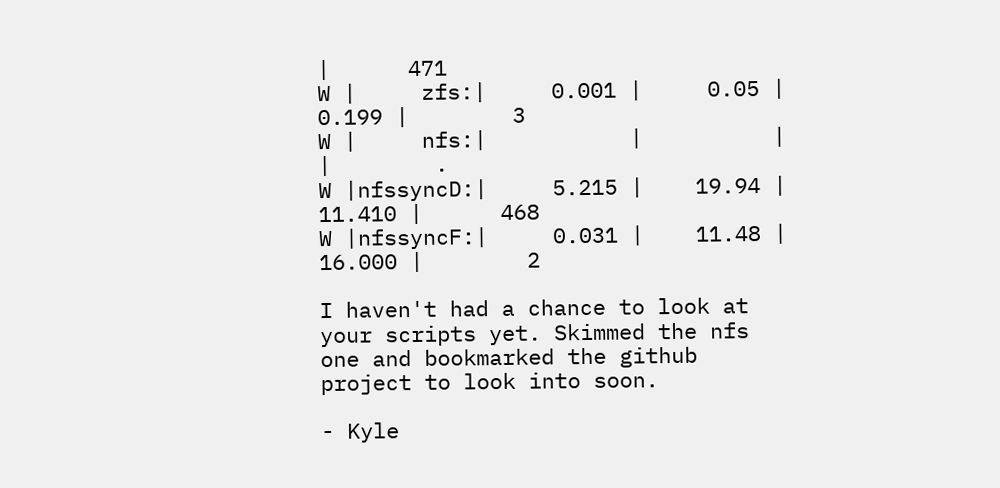|      471
W |     zfs:|     0.001 |     0.05 |    0.199 |        3
W |     nfs:|           |          |          |        .
W |nfssyncD:|     5.215 |    19.94 |   11.410 |      468
W |nfssyncF:|     0.031 |    11.48 |   16.000 |        2

I haven't had a chance to look at your scripts yet. Skimmed the nfs one and bookmarked the github project to look into soon.

- Kyle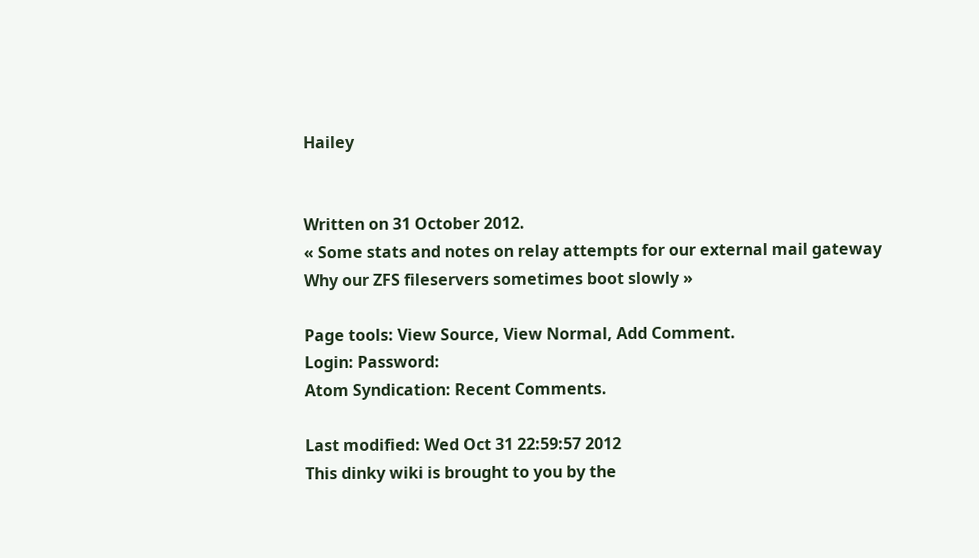Hailey


Written on 31 October 2012.
« Some stats and notes on relay attempts for our external mail gateway
Why our ZFS fileservers sometimes boot slowly »

Page tools: View Source, View Normal, Add Comment.
Login: Password:
Atom Syndication: Recent Comments.

Last modified: Wed Oct 31 22:59:57 2012
This dinky wiki is brought to you by the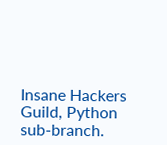Insane Hackers Guild, Python sub-branch.